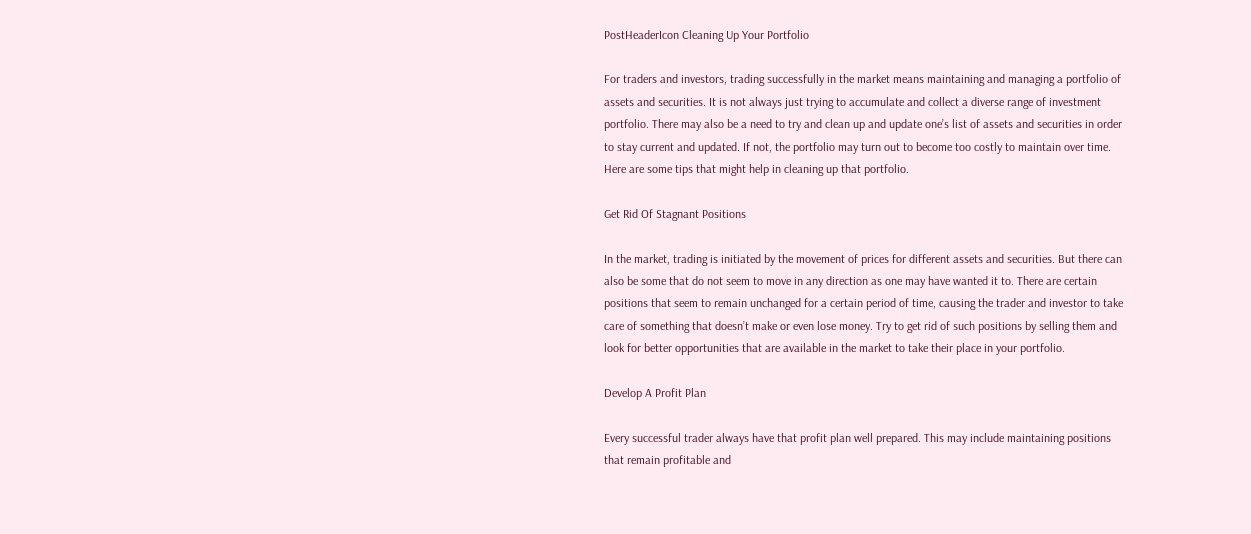PostHeaderIcon Cleaning Up Your Portfolio

For traders and investors, trading successfully in the market means maintaining and managing a portfolio of assets and securities. It is not always just trying to accumulate and collect a diverse range of investment portfolio. There may also be a need to try and clean up and update one’s list of assets and securities in order to stay current and updated. If not, the portfolio may turn out to become too costly to maintain over time. Here are some tips that might help in cleaning up that portfolio.

Get Rid Of Stagnant Positions

In the market, trading is initiated by the movement of prices for different assets and securities. But there can also be some that do not seem to move in any direction as one may have wanted it to. There are certain positions that seem to remain unchanged for a certain period of time, causing the trader and investor to take care of something that doesn’t make or even lose money. Try to get rid of such positions by selling them and look for better opportunities that are available in the market to take their place in your portfolio.

Develop A Profit Plan

Every successful trader always have that profit plan well prepared. This may include maintaining positions that remain profitable and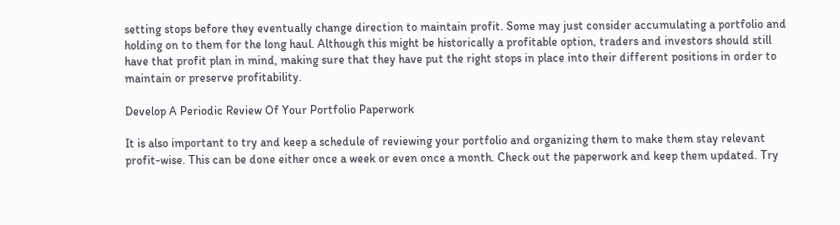setting stops before they eventually change direction to maintain profit. Some may just consider accumulating a portfolio and holding on to them for the long haul. Although this might be historically a profitable option, traders and investors should still have that profit plan in mind, making sure that they have put the right stops in place into their different positions in order to maintain or preserve profitability.

Develop A Periodic Review Of Your Portfolio Paperwork

It is also important to try and keep a schedule of reviewing your portfolio and organizing them to make them stay relevant profit-wise. This can be done either once a week or even once a month. Check out the paperwork and keep them updated. Try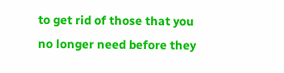to get rid of those that you no longer need before they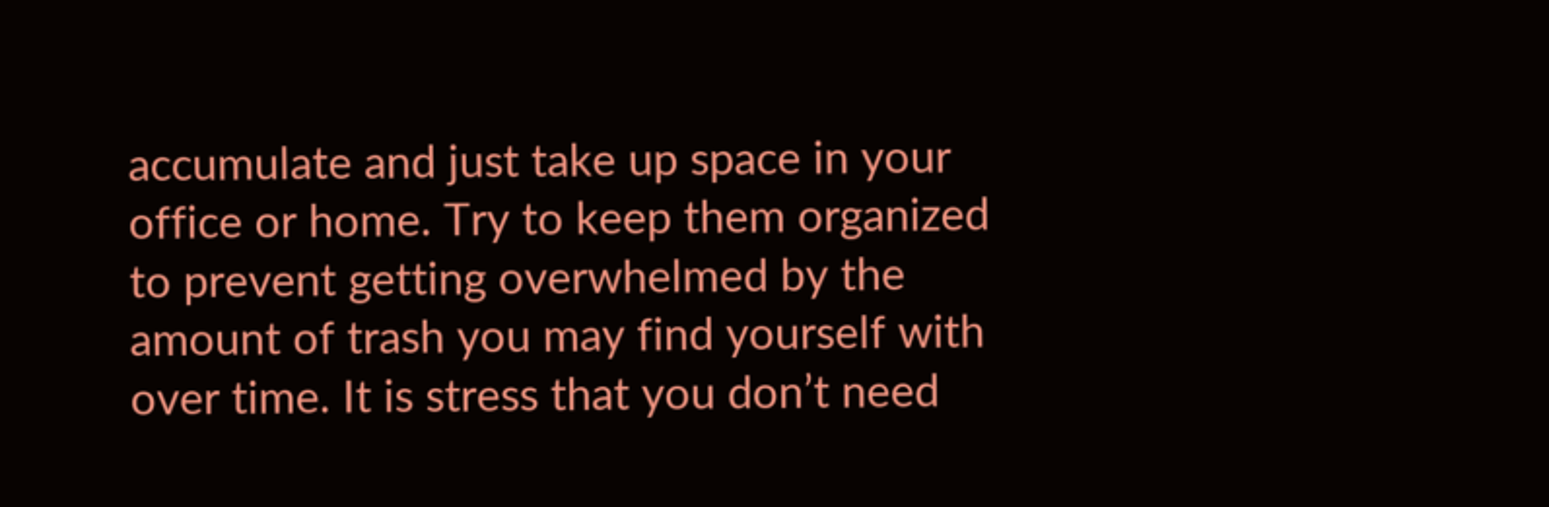accumulate and just take up space in your office or home. Try to keep them organized to prevent getting overwhelmed by the amount of trash you may find yourself with over time. It is stress that you don’t need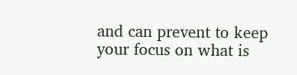and can prevent to keep your focus on what is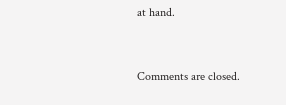at hand.


Comments are closed.